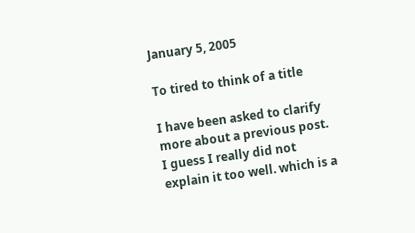January 5, 2005

To tired to think of a title

I have been asked to clarify more about a previous post. I guess I really did not explain it too well. which is a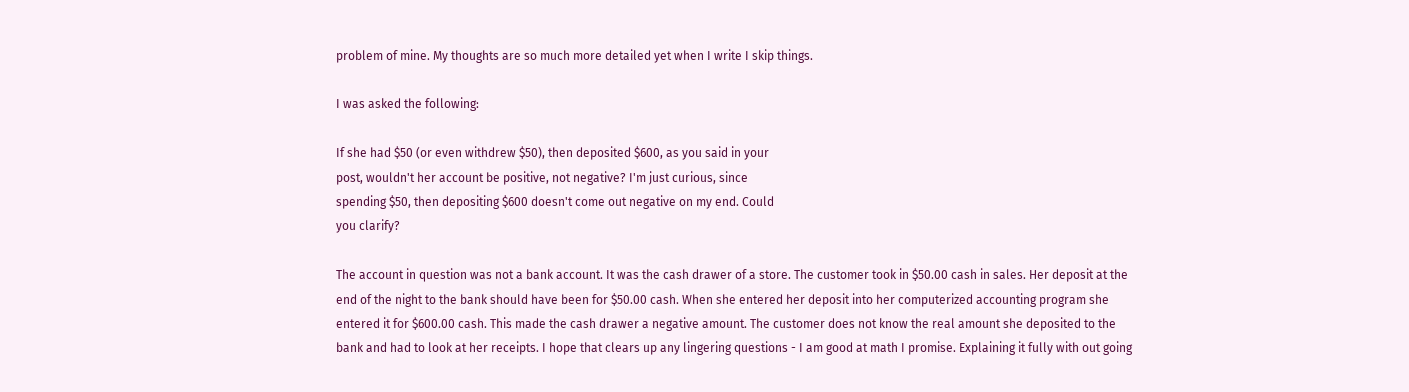problem of mine. My thoughts are so much more detailed yet when I write I skip things.

I was asked the following:

If she had $50 (or even withdrew $50), then deposited $600, as you said in your
post, wouldn't her account be positive, not negative? I'm just curious, since
spending $50, then depositing $600 doesn't come out negative on my end. Could
you clarify?

The account in question was not a bank account. It was the cash drawer of a store. The customer took in $50.00 cash in sales. Her deposit at the end of the night to the bank should have been for $50.00 cash. When she entered her deposit into her computerized accounting program she entered it for $600.00 cash. This made the cash drawer a negative amount. The customer does not know the real amount she deposited to the bank and had to look at her receipts. I hope that clears up any lingering questions - I am good at math I promise. Explaining it fully with out going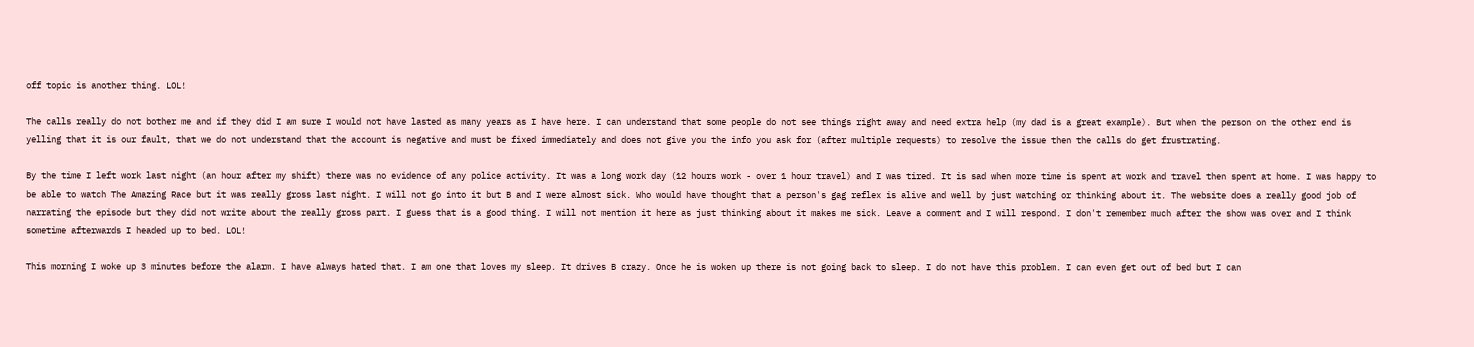off topic is another thing. LOL!

The calls really do not bother me and if they did I am sure I would not have lasted as many years as I have here. I can understand that some people do not see things right away and need extra help (my dad is a great example). But when the person on the other end is yelling that it is our fault, that we do not understand that the account is negative and must be fixed immediately and does not give you the info you ask for (after multiple requests) to resolve the issue then the calls do get frustrating.

By the time I left work last night (an hour after my shift) there was no evidence of any police activity. It was a long work day (12 hours work - over 1 hour travel) and I was tired. It is sad when more time is spent at work and travel then spent at home. I was happy to be able to watch The Amazing Race but it was really gross last night. I will not go into it but B and I were almost sick. Who would have thought that a person's gag reflex is alive and well by just watching or thinking about it. The website does a really good job of narrating the episode but they did not write about the really gross part. I guess that is a good thing. I will not mention it here as just thinking about it makes me sick. Leave a comment and I will respond. I don't remember much after the show was over and I think sometime afterwards I headed up to bed. LOL!

This morning I woke up 3 minutes before the alarm. I have always hated that. I am one that loves my sleep. It drives B crazy. Once he is woken up there is not going back to sleep. I do not have this problem. I can even get out of bed but I can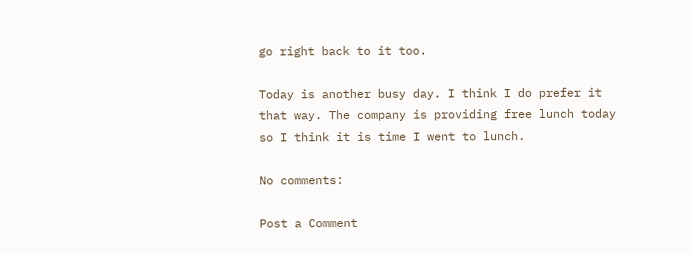go right back to it too.

Today is another busy day. I think I do prefer it that way. The company is providing free lunch today so I think it is time I went to lunch.

No comments:

Post a Comment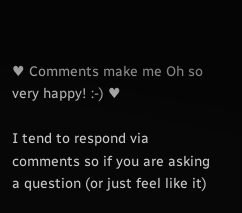♥ Comments make me Oh so very happy! :-) ♥

I tend to respond via comments so if you are asking a question (or just feel like it)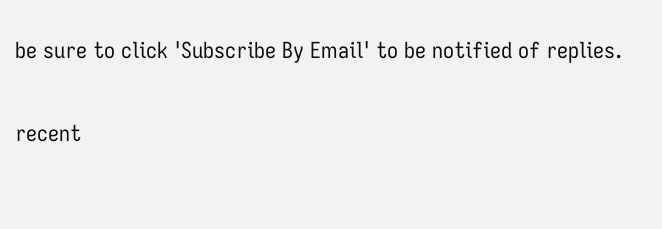be sure to click 'Subscribe By Email' to be notified of replies.

recent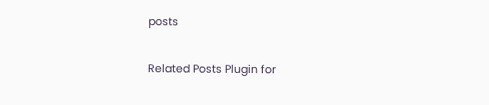posts

Related Posts Plugin for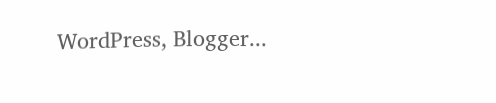WordPress, Blogger...